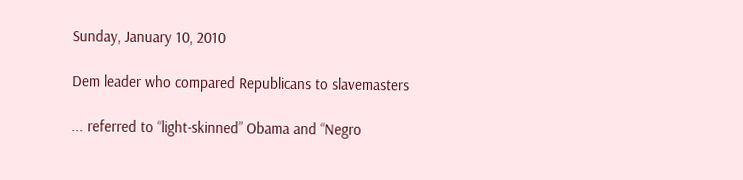Sunday, January 10, 2010

Dem leader who compared Republicans to slavemasters

... referred to “light-skinned” Obama and “Negro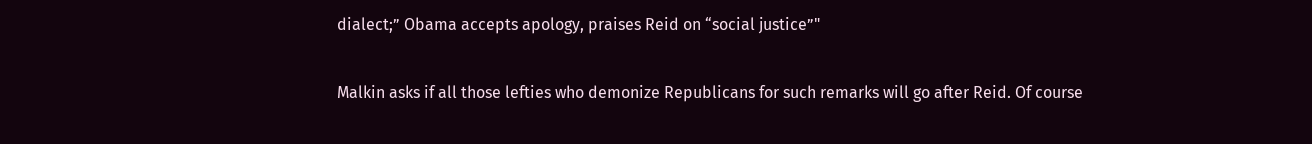dialect;” Obama accepts apology, praises Reid on “social justice”"

Malkin asks if all those lefties who demonize Republicans for such remarks will go after Reid. Of course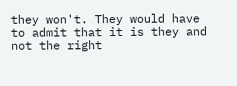they won't. They would have to admit that it is they and not the right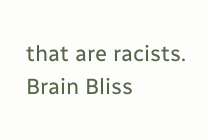that are racists.
Brain Bliss